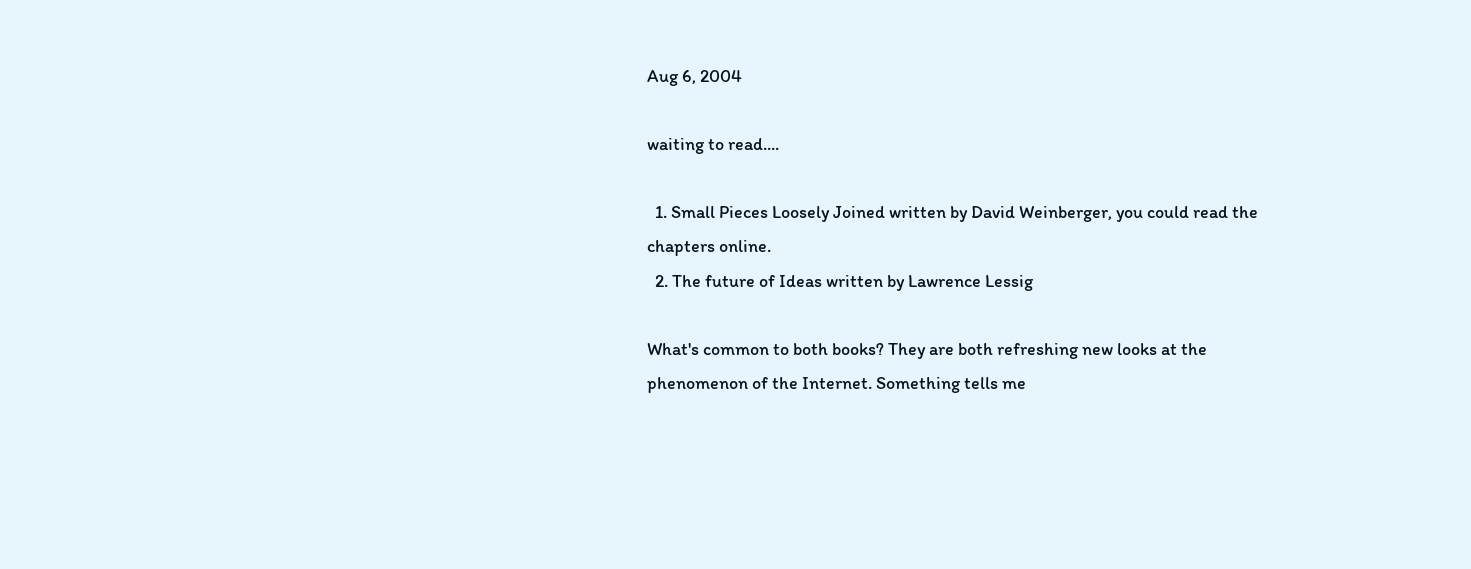Aug 6, 2004

waiting to read....

  1. Small Pieces Loosely Joined written by David Weinberger, you could read the chapters online.
  2. The future of Ideas written by Lawrence Lessig

What's common to both books? They are both refreshing new looks at the phenomenon of the Internet. Something tells me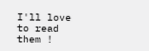I'll love to read them !